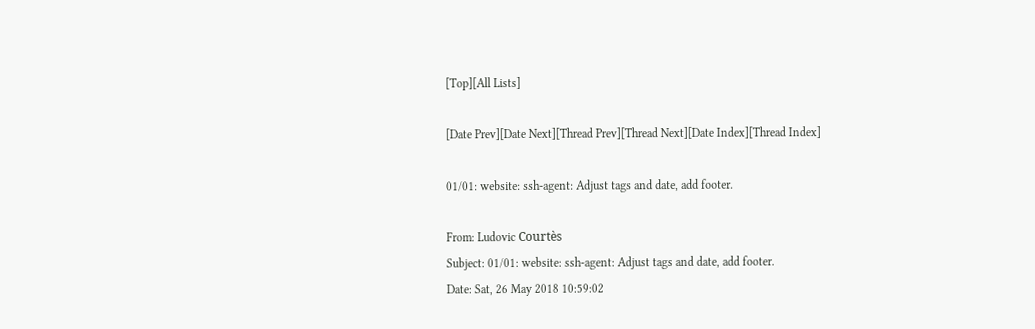[Top][All Lists]

[Date Prev][Date Next][Thread Prev][Thread Next][Date Index][Thread Index]

01/01: website: ssh-agent: Adjust tags and date, add footer.

From: Ludovic Courtès
Subject: 01/01: website: ssh-agent: Adjust tags and date, add footer.
Date: Sat, 26 May 2018 10:59:02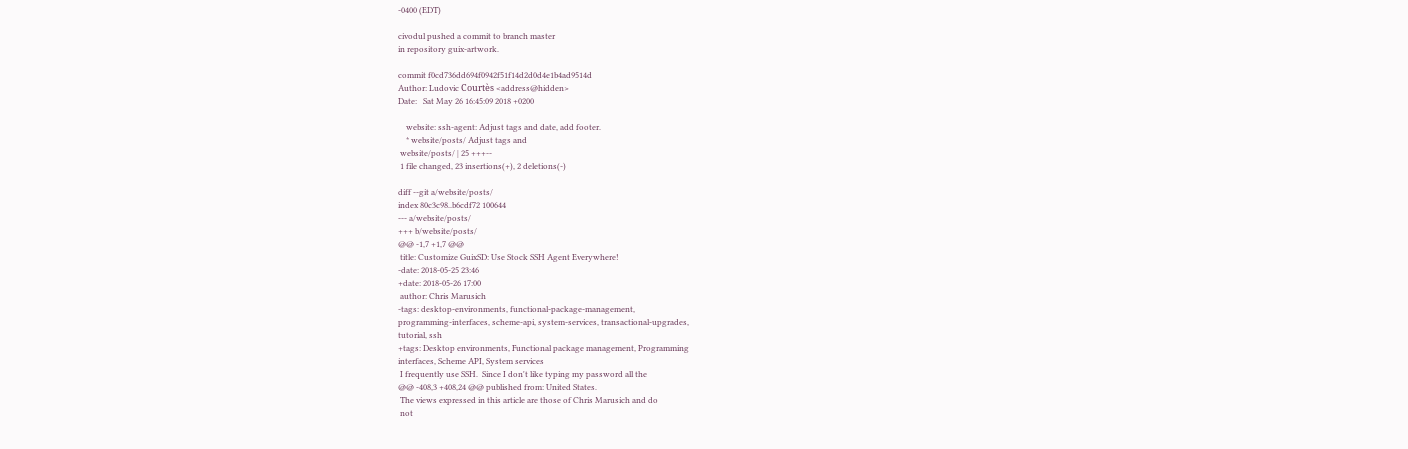-0400 (EDT)

civodul pushed a commit to branch master
in repository guix-artwork.

commit f0cd736dd694f0942f51f14d2d0d4e1b4ad9514d
Author: Ludovic Courtès <address@hidden>
Date:   Sat May 26 16:45:09 2018 +0200

    website: ssh-agent: Adjust tags and date, add footer.
    * website/posts/ Adjust tags and
 website/posts/ | 25 +++--
 1 file changed, 23 insertions(+), 2 deletions(-)

diff --git a/website/posts/
index 80c3c98..b6cdf72 100644
--- a/website/posts/
+++ b/website/posts/
@@ -1,7 +1,7 @@
 title: Customize GuixSD: Use Stock SSH Agent Everywhere!
-date: 2018-05-25 23:46
+date: 2018-05-26 17:00
 author: Chris Marusich
-tags: desktop-environments, functional-package-management,
programming-interfaces, scheme-api, system-services, transactional-upgrades,
tutorial, ssh
+tags: Desktop environments, Functional package management, Programming
interfaces, Scheme API, System services
 I frequently use SSH.  Since I don't like typing my password all the
@@ -408,3 +408,24 @@ published from: United States.
 The views expressed in this article are those of Chris Marusich and do
 not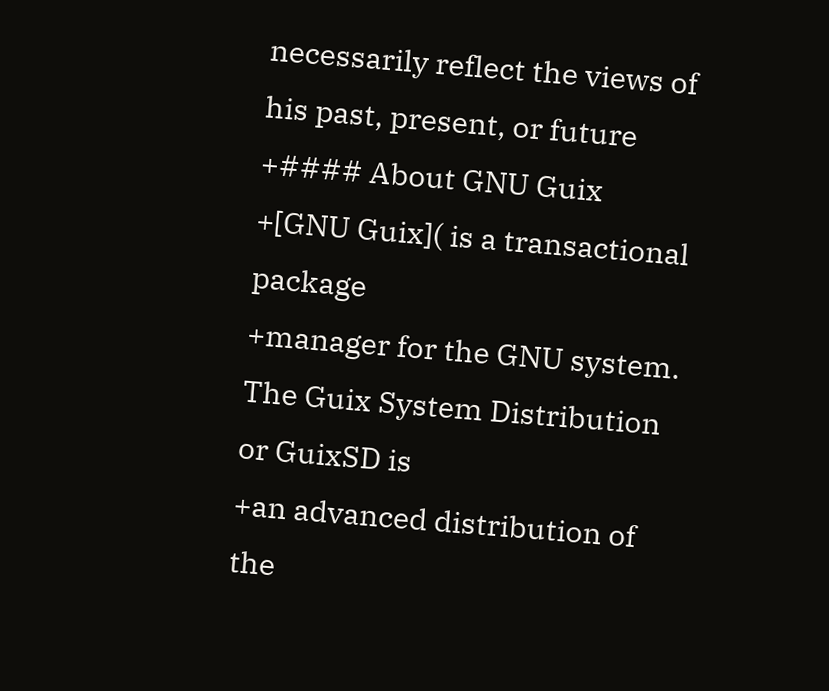necessarily reflect the views of his past, present, or future
+#### About GNU Guix
+[GNU Guix]( is a transactional package
+manager for the GNU system.  The Guix System Distribution or GuixSD is
+an advanced distribution of the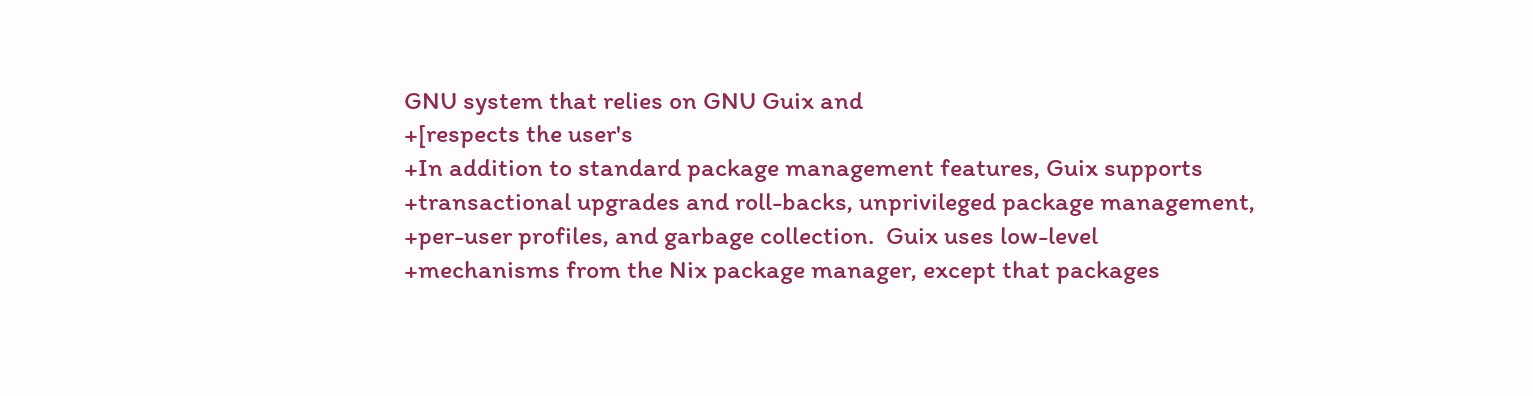GNU system that relies on GNU Guix and
+[respects the user's
+In addition to standard package management features, Guix supports
+transactional upgrades and roll-backs, unprivileged package management,
+per-user profiles, and garbage collection.  Guix uses low-level
+mechanisms from the Nix package manager, except that packages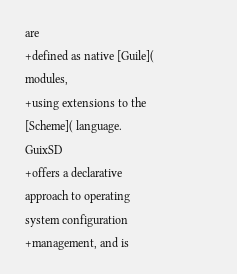are
+defined as native [Guile]( modules,
+using extensions to the [Scheme]( language.  GuixSD
+offers a declarative approach to operating system configuration
+management, and is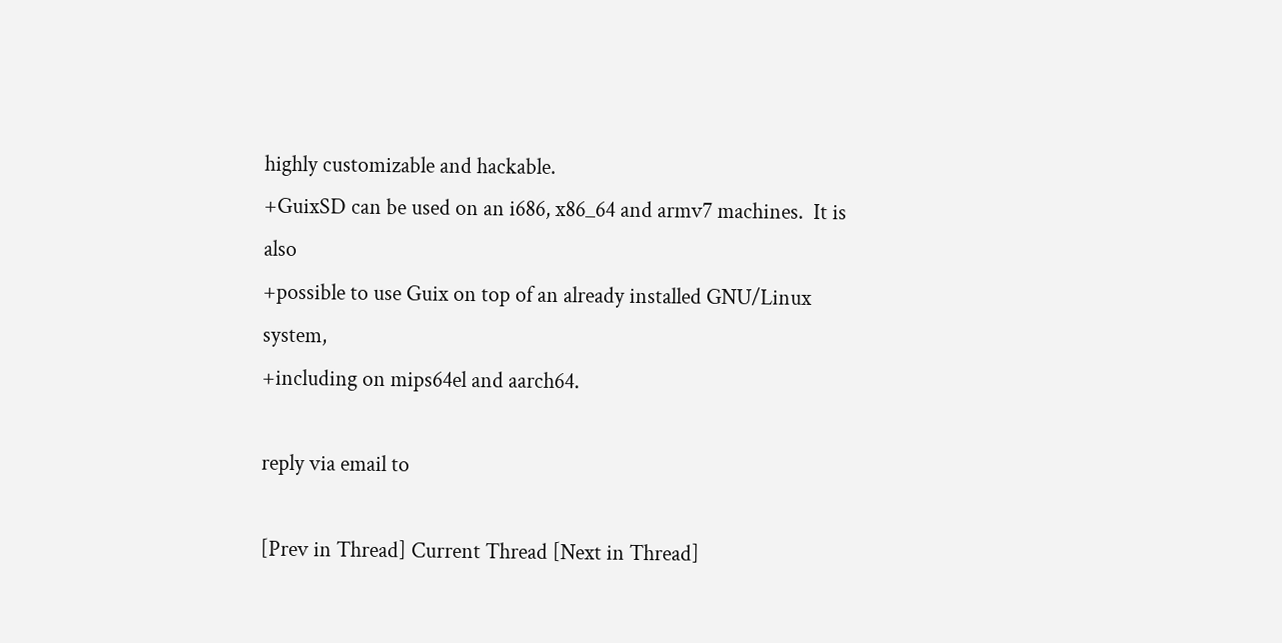highly customizable and hackable.
+GuixSD can be used on an i686, x86_64 and armv7 machines.  It is also
+possible to use Guix on top of an already installed GNU/Linux system,
+including on mips64el and aarch64.

reply via email to

[Prev in Thread] Current Thread [Next in Thread]